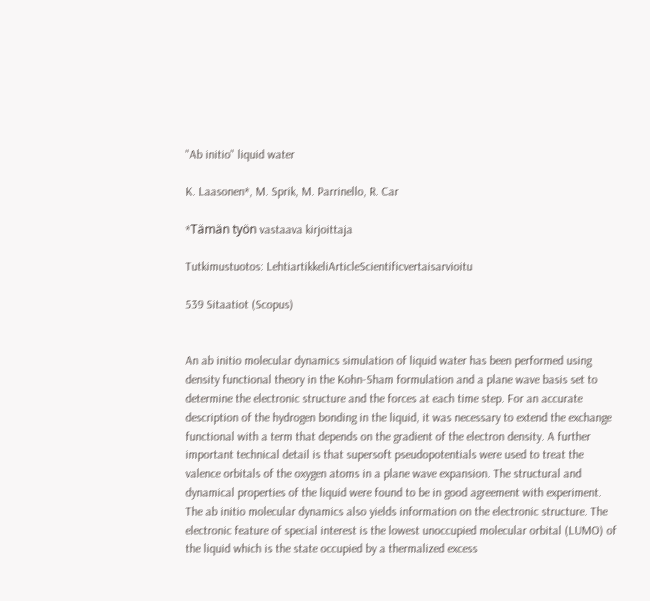"Ab initio" liquid water

K. Laasonen*, M. Sprik, M. Parrinello, R. Car

*Tämän työn vastaava kirjoittaja

Tutkimustuotos: LehtiartikkeliArticleScientificvertaisarvioitu

539 Sitaatiot (Scopus)


An ab initio molecular dynamics simulation of liquid water has been performed using density functional theory in the Kohn-Sham formulation and a plane wave basis set to determine the electronic structure and the forces at each time step. For an accurate description of the hydrogen bonding in the liquid, it was necessary to extend the exchange functional with a term that depends on the gradient of the electron density. A further important technical detail is that supersoft pseudopotentials were used to treat the valence orbitals of the oxygen atoms in a plane wave expansion. The structural and dynamical properties of the liquid were found to be in good agreement with experiment. The ab initio molecular dynamics also yields information on the electronic structure. The electronic feature of special interest is the lowest unoccupied molecular orbital (LUMO) of the liquid which is the state occupied by a thermalized excess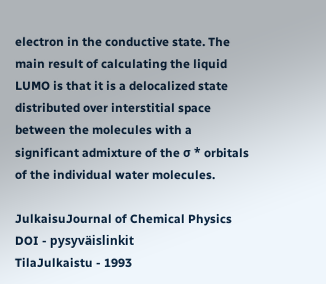electron in the conductive state. The main result of calculating the liquid LUMO is that it is a delocalized state distributed over interstitial space between the molecules with a significant admixture of the σ * orbitals of the individual water molecules.

JulkaisuJournal of Chemical Physics
DOI - pysyväislinkit
TilaJulkaistu - 1993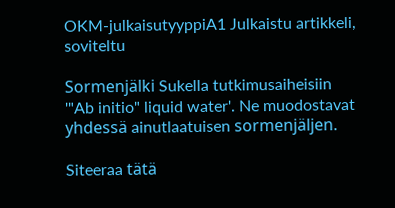OKM-julkaisutyyppiA1 Julkaistu artikkeli, soviteltu

Sormenjälki Sukella tutkimusaiheisiin '"Ab initio" liquid water'. Ne muodostavat yhdessä ainutlaatuisen sormenjäljen.

Siteeraa tätä